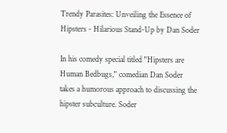Trendy Parasites: Unveiling the Essence of Hipsters - Hilarious Stand-Up by Dan Soder

In his comedy special titled "Hipsters are Human Bedbugs," comedian Dan Soder takes a humorous approach to discussing the hipster subculture. Soder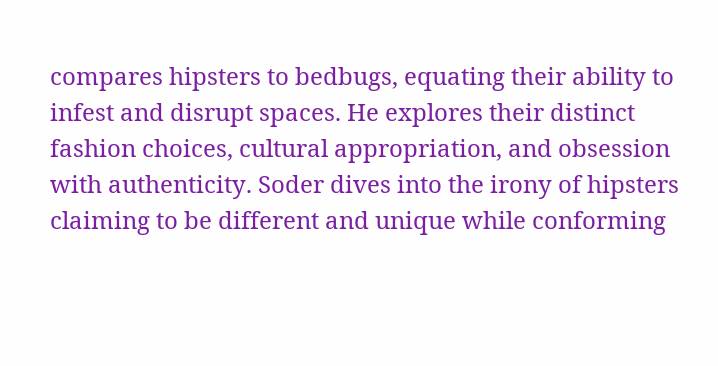compares hipsters to bedbugs, equating their ability to infest and disrupt spaces. He explores their distinct fashion choices, cultural appropriation, and obsession with authenticity. Soder dives into the irony of hipsters claiming to be different and unique while conforming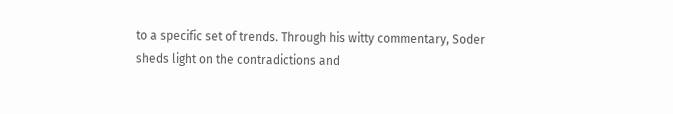to a specific set of trends. Through his witty commentary, Soder sheds light on the contradictions and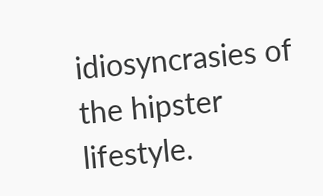idiosyncrasies of the hipster lifestyle.